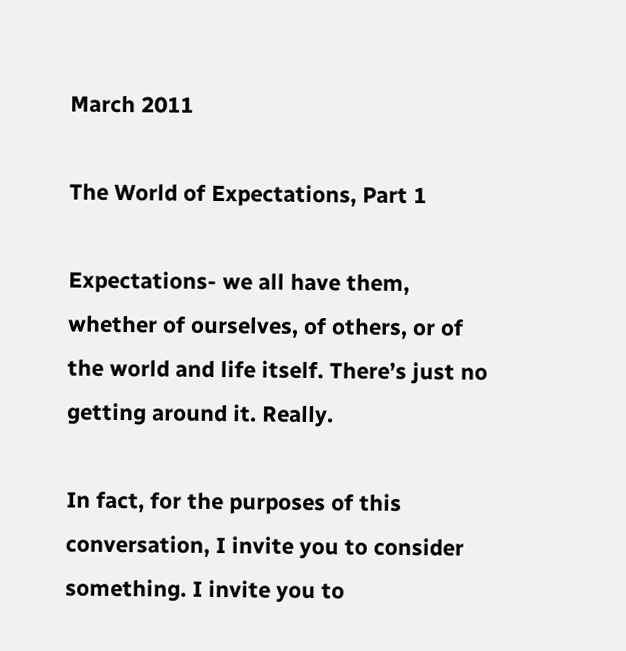March 2011

The World of Expectations, Part 1

Expectations- we all have them, whether of ourselves, of others, or of the world and life itself. There’s just no getting around it. Really.

In fact, for the purposes of this conversation, I invite you to consider something. I invite you to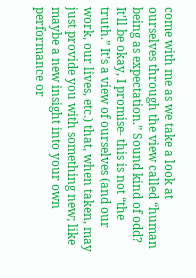come with me as we take a look at ourselves through the view called “human being as expectation.” Sound kind of odd? It’ll be okay, I promise- this is not “the truth.” It’s a view of ourselves (and our work, our lives, etc.) that, when taken, may just provide you with something new; like maybe a new insight into your own performance or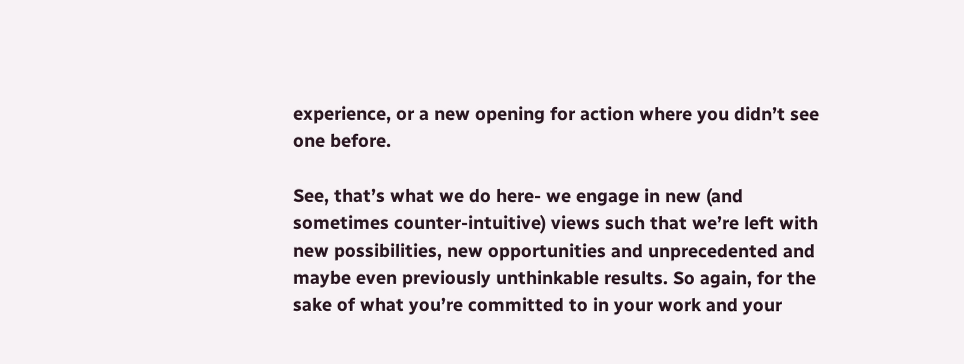experience, or a new opening for action where you didn’t see one before.

See, that’s what we do here- we engage in new (and sometimes counter-intuitive) views such that we’re left with new possibilities, new opportunities and unprecedented and maybe even previously unthinkable results. So again, for the sake of what you’re committed to in your work and your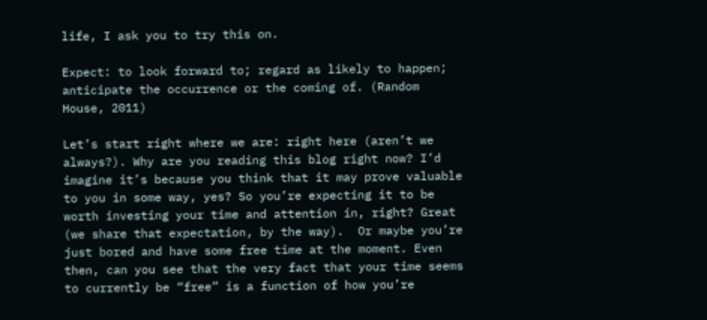life, I ask you to try this on.

Expect: to look forward to; regard as likely to happen; anticipate the occurrence or the coming of. (Random House, 2011)

Let’s start right where we are: right here (aren’t we always?). Why are you reading this blog right now? I’d imagine it’s because you think that it may prove valuable to you in some way, yes? So you’re expecting it to be worth investing your time and attention in, right? Great (we share that expectation, by the way).  Or maybe you’re just bored and have some free time at the moment. Even then, can you see that the very fact that your time seems to currently be “free” is a function of how you’re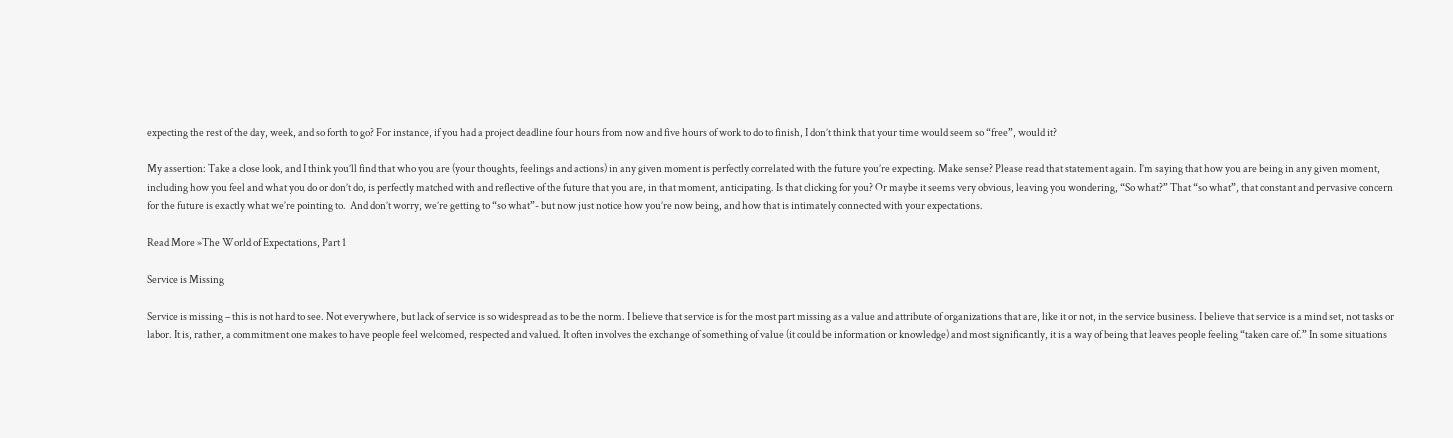expecting the rest of the day, week, and so forth to go? For instance, if you had a project deadline four hours from now and five hours of work to do to finish, I don’t think that your time would seem so “free”, would it?

My assertion: Take a close look, and I think you’ll find that who you are (your thoughts, feelings and actions) in any given moment is perfectly correlated with the future you’re expecting. Make sense? Please read that statement again. I’m saying that how you are being in any given moment, including how you feel and what you do or don’t do, is perfectly matched with and reflective of the future that you are, in that moment, anticipating. Is that clicking for you? Or maybe it seems very obvious, leaving you wondering, “So what?” That “so what”, that constant and pervasive concern for the future is exactly what we’re pointing to.  And don’t worry, we’re getting to “so what”- but now just notice how you’re now being, and how that is intimately connected with your expectations.

Read More »The World of Expectations, Part 1

Service is Missing

Service is missing – this is not hard to see. Not everywhere, but lack of service is so widespread as to be the norm. I believe that service is for the most part missing as a value and attribute of organizations that are, like it or not, in the service business. I believe that service is a mind set, not tasks or labor. It is, rather, a commitment one makes to have people feel welcomed, respected and valued. It often involves the exchange of something of value (it could be information or knowledge) and most significantly, it is a way of being that leaves people feeling “taken care of.” In some situations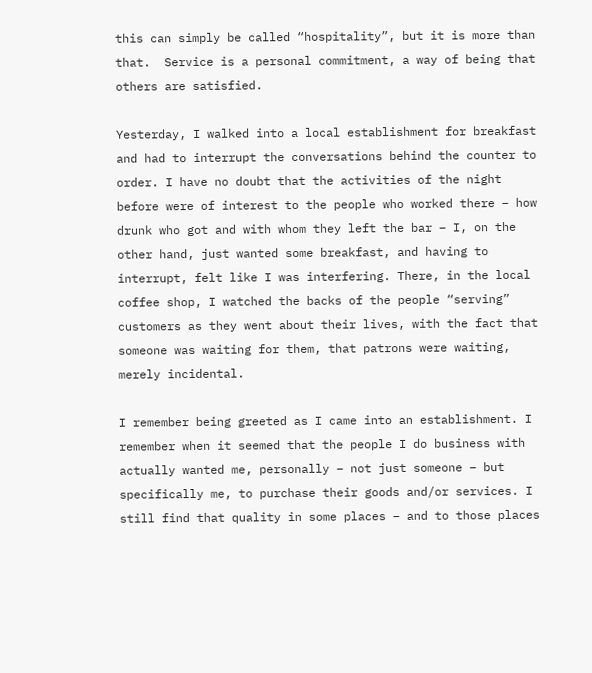this can simply be called “hospitality”, but it is more than that.  Service is a personal commitment, a way of being that others are satisfied.

Yesterday, I walked into a local establishment for breakfast and had to interrupt the conversations behind the counter to order. I have no doubt that the activities of the night before were of interest to the people who worked there – how drunk who got and with whom they left the bar – I, on the other hand, just wanted some breakfast, and having to interrupt, felt like I was interfering. There, in the local coffee shop, I watched the backs of the people “serving” customers as they went about their lives, with the fact that someone was waiting for them, that patrons were waiting, merely incidental.

I remember being greeted as I came into an establishment. I remember when it seemed that the people I do business with actually wanted me, personally – not just someone – but specifically me, to purchase their goods and/or services. I still find that quality in some places – and to those places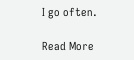I go often.

Read More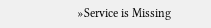»Service is Missing